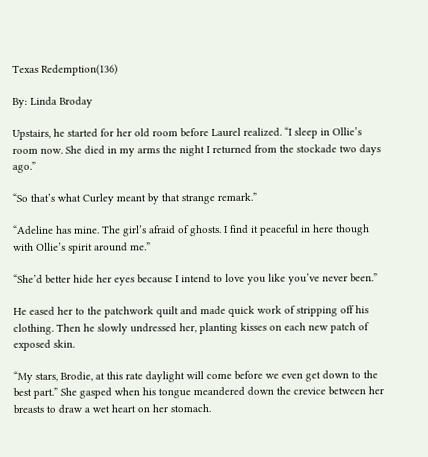Texas Redemption(136)

By: Linda Broday

Upstairs, he started for her old room before Laurel realized. “I sleep in Ollie’s room now. She died in my arms the night I returned from the stockade two days ago.”

“So that’s what Curley meant by that strange remark.”

“Adeline has mine. The girl’s afraid of ghosts. I find it peaceful in here though with Ollie’s spirit around me.”

“She’d better hide her eyes because I intend to love you like you’ve never been.”

He eased her to the patchwork quilt and made quick work of stripping off his clothing. Then he slowly undressed her, planting kisses on each new patch of exposed skin.

“My stars, Brodie, at this rate daylight will come before we even get down to the best part.” She gasped when his tongue meandered down the crevice between her breasts to draw a wet heart on her stomach.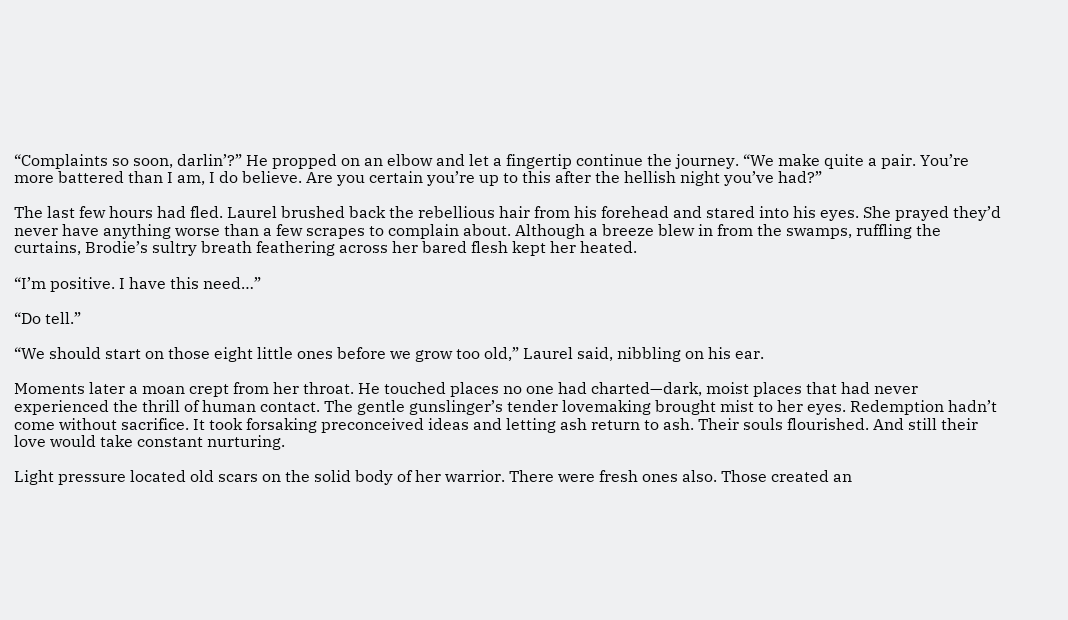“Complaints so soon, darlin’?” He propped on an elbow and let a fingertip continue the journey. “We make quite a pair. You’re more battered than I am, I do believe. Are you certain you’re up to this after the hellish night you’ve had?”

The last few hours had fled. Laurel brushed back the rebellious hair from his forehead and stared into his eyes. She prayed they’d never have anything worse than a few scrapes to complain about. Although a breeze blew in from the swamps, ruffling the curtains, Brodie’s sultry breath feathering across her bared flesh kept her heated.

“I’m positive. I have this need…”

“Do tell.”

“We should start on those eight little ones before we grow too old,” Laurel said, nibbling on his ear.

Moments later a moan crept from her throat. He touched places no one had charted—dark, moist places that had never experienced the thrill of human contact. The gentle gunslinger’s tender lovemaking brought mist to her eyes. Redemption hadn’t come without sacrifice. It took forsaking preconceived ideas and letting ash return to ash. Their souls flourished. And still their love would take constant nurturing.

Light pressure located old scars on the solid body of her warrior. There were fresh ones also. Those created an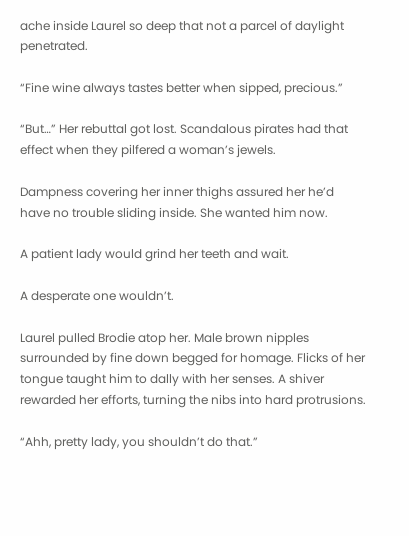ache inside Laurel so deep that not a parcel of daylight penetrated.

“Fine wine always tastes better when sipped, precious.”

“But…” Her rebuttal got lost. Scandalous pirates had that effect when they pilfered a woman’s jewels.

Dampness covering her inner thighs assured her he’d have no trouble sliding inside. She wanted him now.

A patient lady would grind her teeth and wait.

A desperate one wouldn’t.

Laurel pulled Brodie atop her. Male brown nipples surrounded by fine down begged for homage. Flicks of her tongue taught him to dally with her senses. A shiver rewarded her efforts, turning the nibs into hard protrusions.

“Ahh, pretty lady, you shouldn’t do that.”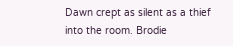Dawn crept as silent as a thief into the room. Brodie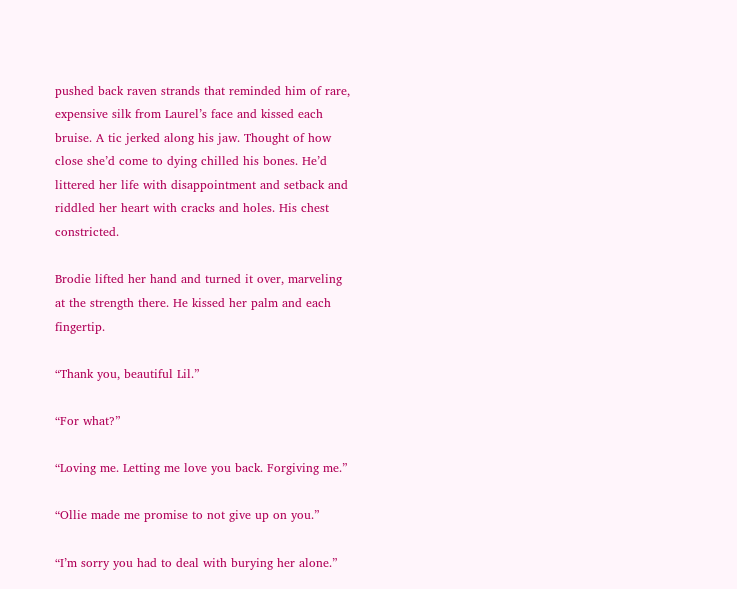pushed back raven strands that reminded him of rare, expensive silk from Laurel’s face and kissed each bruise. A tic jerked along his jaw. Thought of how close she’d come to dying chilled his bones. He’d littered her life with disappointment and setback and riddled her heart with cracks and holes. His chest constricted.

Brodie lifted her hand and turned it over, marveling at the strength there. He kissed her palm and each fingertip.

“Thank you, beautiful Lil.”

“For what?”

“Loving me. Letting me love you back. Forgiving me.”

“Ollie made me promise to not give up on you.”

“I’m sorry you had to deal with burying her alone.”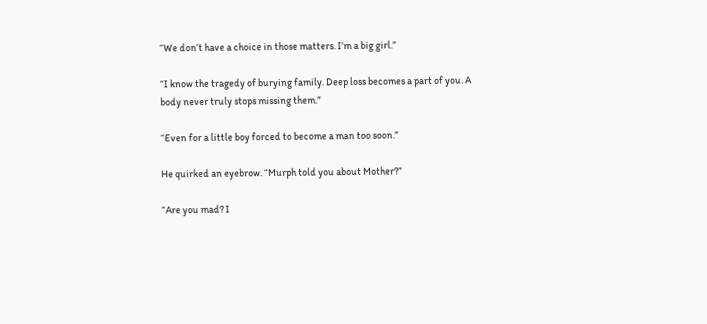“We don’t have a choice in those matters. I’m a big girl.”

“I know the tragedy of burying family. Deep loss becomes a part of you. A body never truly stops missing them.”

“Even for a little boy forced to become a man too soon.”

He quirked an eyebrow. “Murph told you about Mother?”

“Are you mad? I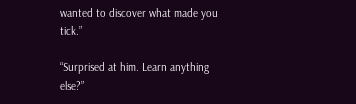wanted to discover what made you tick.”

“Surprised at him. Learn anything else?”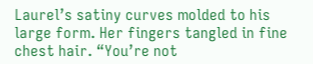Laurel’s satiny curves molded to his large form. Her fingers tangled in fine chest hair. “You’re not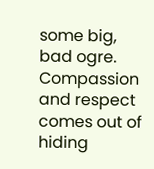some big, bad ogre. Compassion and respect comes out of hiding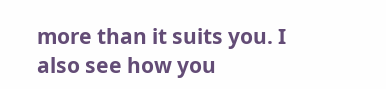more than it suits you. I also see how you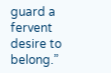guard a fervent desire to belong.”